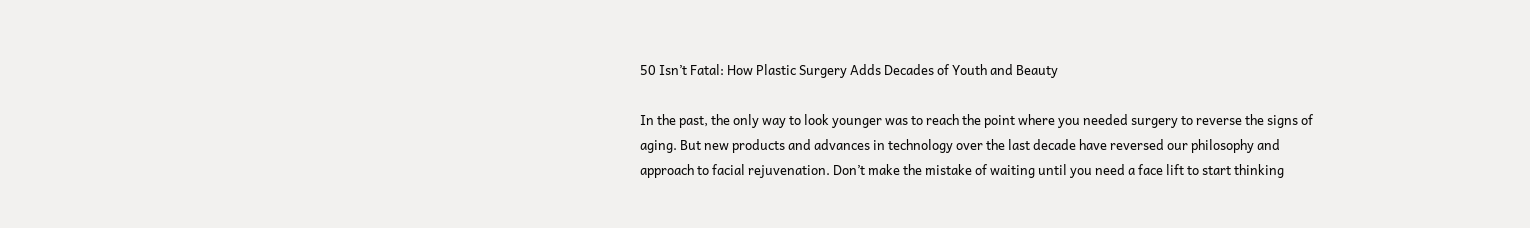50 Isn’t Fatal: How Plastic Surgery Adds Decades of Youth and Beauty

In the past, the only way to look younger was to reach the point where you needed surgery to reverse the signs of aging. But new products and advances in technology over the last decade have reversed our philosophy and approach to facial rejuvenation. Don’t make the mistake of waiting until you need a face lift to start thinking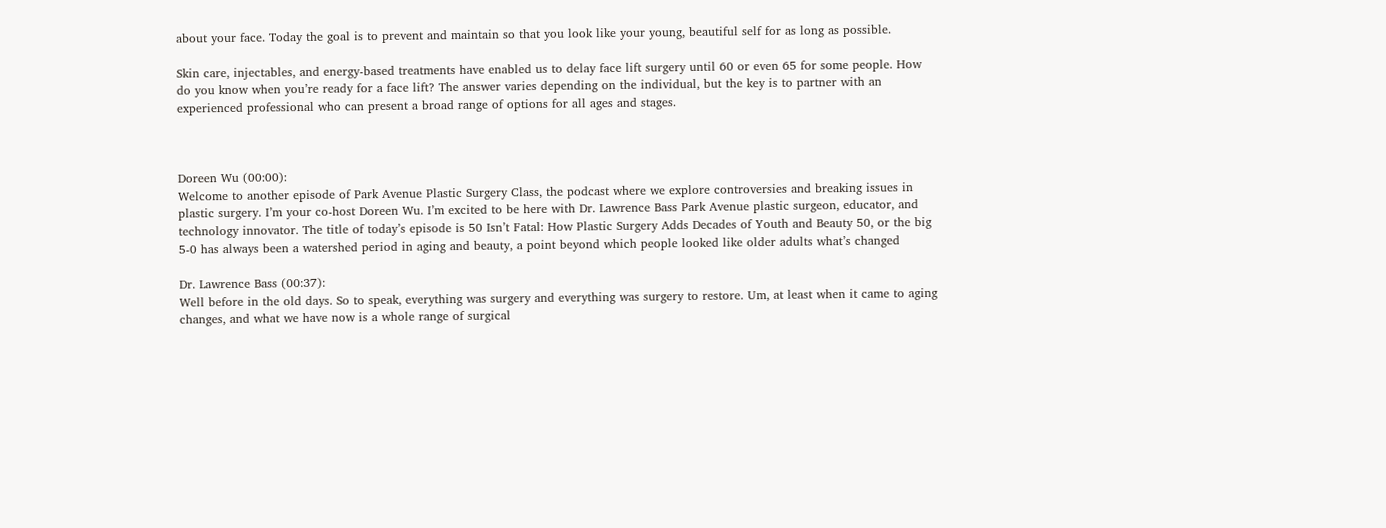about your face. Today the goal is to prevent and maintain so that you look like your young, beautiful self for as long as possible.

Skin care, injectables, and energy-based treatments have enabled us to delay face lift surgery until 60 or even 65 for some people. How do you know when you’re ready for a face lift? The answer varies depending on the individual, but the key is to partner with an experienced professional who can present a broad range of options for all ages and stages.



Doreen Wu (00:00):
Welcome to another episode of Park Avenue Plastic Surgery Class, the podcast where we explore controversies and breaking issues in plastic surgery. I’m your co-host Doreen Wu. I’m excited to be here with Dr. Lawrence Bass Park Avenue plastic surgeon, educator, and technology innovator. The title of today’s episode is 50 Isn’t Fatal: How Plastic Surgery Adds Decades of Youth and Beauty 50, or the big 5-0 has always been a watershed period in aging and beauty, a point beyond which people looked like older adults what’s changed

Dr. Lawrence Bass (00:37):
Well before in the old days. So to speak, everything was surgery and everything was surgery to restore. Um, at least when it came to aging changes, and what we have now is a whole range of surgical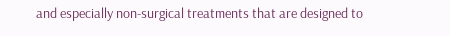and especially non-surgical treatments that are designed to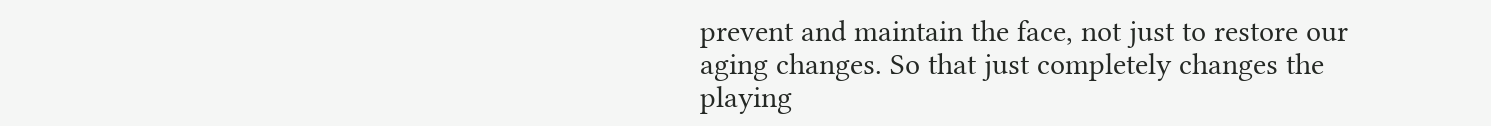prevent and maintain the face, not just to restore our aging changes. So that just completely changes the playing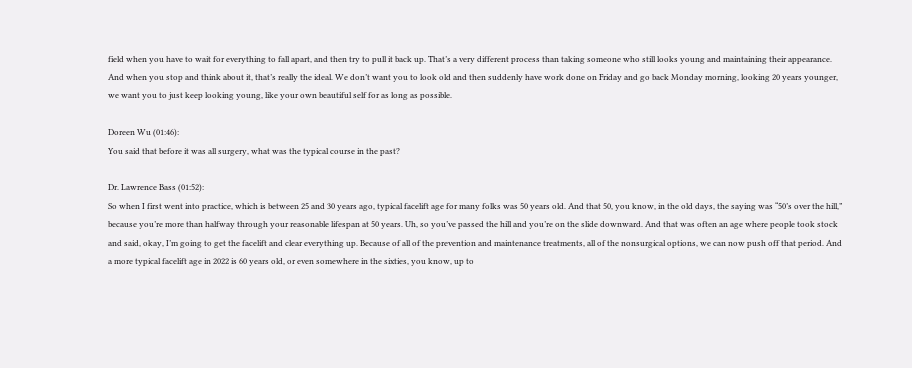field when you have to wait for everything to fall apart, and then try to pull it back up. That’s a very different process than taking someone who still looks young and maintaining their appearance. And when you stop and think about it, that’s really the ideal. We don’t want you to look old and then suddenly have work done on Friday and go back Monday morning, looking 20 years younger, we want you to just keep looking young, like your own beautiful self for as long as possible.

Doreen Wu (01:46):
You said that before it was all surgery, what was the typical course in the past?

Dr. Lawrence Bass (01:52):
So when I first went into practice, which is between 25 and 30 years ago, typical facelift age for many folks was 50 years old. And that 50, you know, in the old days, the saying was “50’s over the hill,” because you’re more than halfway through your reasonable lifespan at 50 years. Uh, so you’ve passed the hill and you’re on the slide downward. And that was often an age where people took stock and said, okay, I’m going to get the facelift and clear everything up. Because of all of the prevention and maintenance treatments, all of the nonsurgical options, we can now push off that period. And a more typical facelift age in 2022 is 60 years old, or even somewhere in the sixties, you know, up to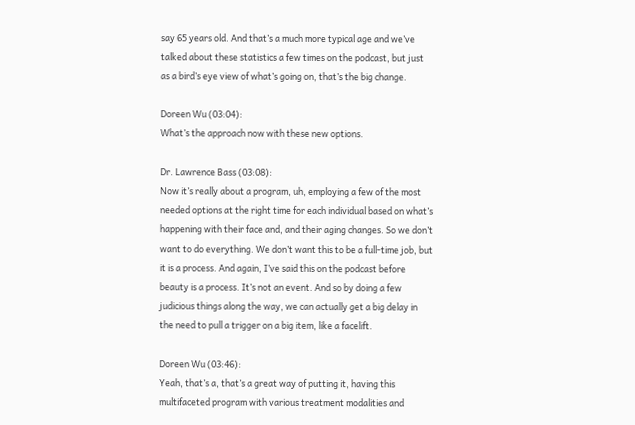say 65 years old. And that’s a much more typical age and we’ve talked about these statistics a few times on the podcast, but just as a bird’s eye view of what’s going on, that’s the big change.

Doreen Wu (03:04):
What’s the approach now with these new options.

Dr. Lawrence Bass (03:08):
Now it’s really about a program, uh, employing a few of the most needed options at the right time for each individual based on what’s happening with their face and, and their aging changes. So we don’t want to do everything. We don’t want this to be a full-time job, but it is a process. And again, I’ve said this on the podcast before beauty is a process. It’s not an event. And so by doing a few judicious things along the way, we can actually get a big delay in the need to pull a trigger on a big item, like a facelift.

Doreen Wu (03:46):
Yeah, that’s a, that’s a great way of putting it, having this multifaceted program with various treatment modalities and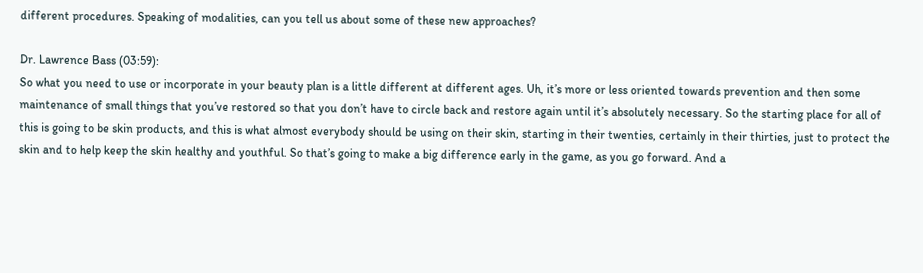different procedures. Speaking of modalities, can you tell us about some of these new approaches?

Dr. Lawrence Bass (03:59):
So what you need to use or incorporate in your beauty plan is a little different at different ages. Uh, it’s more or less oriented towards prevention and then some maintenance of small things that you’ve restored so that you don’t have to circle back and restore again until it’s absolutely necessary. So the starting place for all of this is going to be skin products, and this is what almost everybody should be using on their skin, starting in their twenties, certainly in their thirties, just to protect the skin and to help keep the skin healthy and youthful. So that’s going to make a big difference early in the game, as you go forward. And a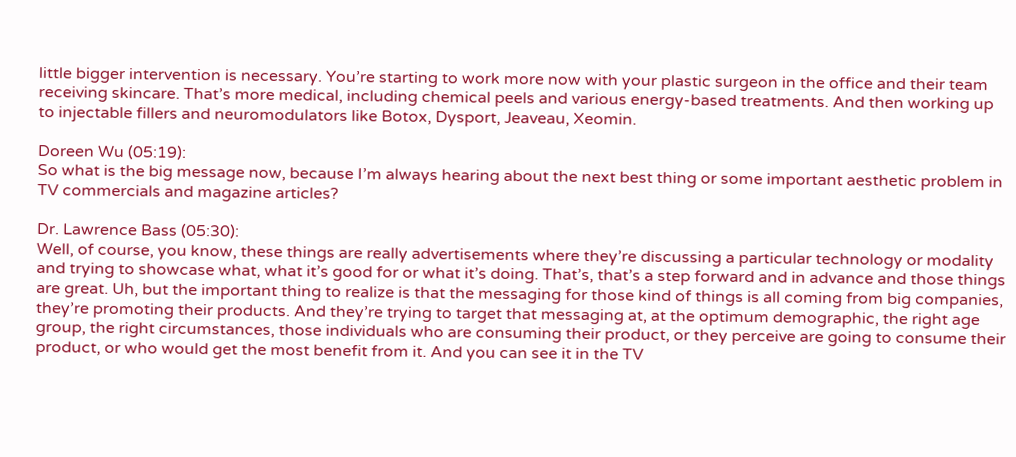little bigger intervention is necessary. You’re starting to work more now with your plastic surgeon in the office and their team receiving skincare. That’s more medical, including chemical peels and various energy-based treatments. And then working up to injectable fillers and neuromodulators like Botox, Dysport, Jeaveau, Xeomin.

Doreen Wu (05:19):
So what is the big message now, because I’m always hearing about the next best thing or some important aesthetic problem in TV commercials and magazine articles?

Dr. Lawrence Bass (05:30):
Well, of course, you know, these things are really advertisements where they’re discussing a particular technology or modality and trying to showcase what, what it’s good for or what it’s doing. That’s, that’s a step forward and in advance and those things are great. Uh, but the important thing to realize is that the messaging for those kind of things is all coming from big companies, they’re promoting their products. And they’re trying to target that messaging at, at the optimum demographic, the right age group, the right circumstances, those individuals who are consuming their product, or they perceive are going to consume their product, or who would get the most benefit from it. And you can see it in the TV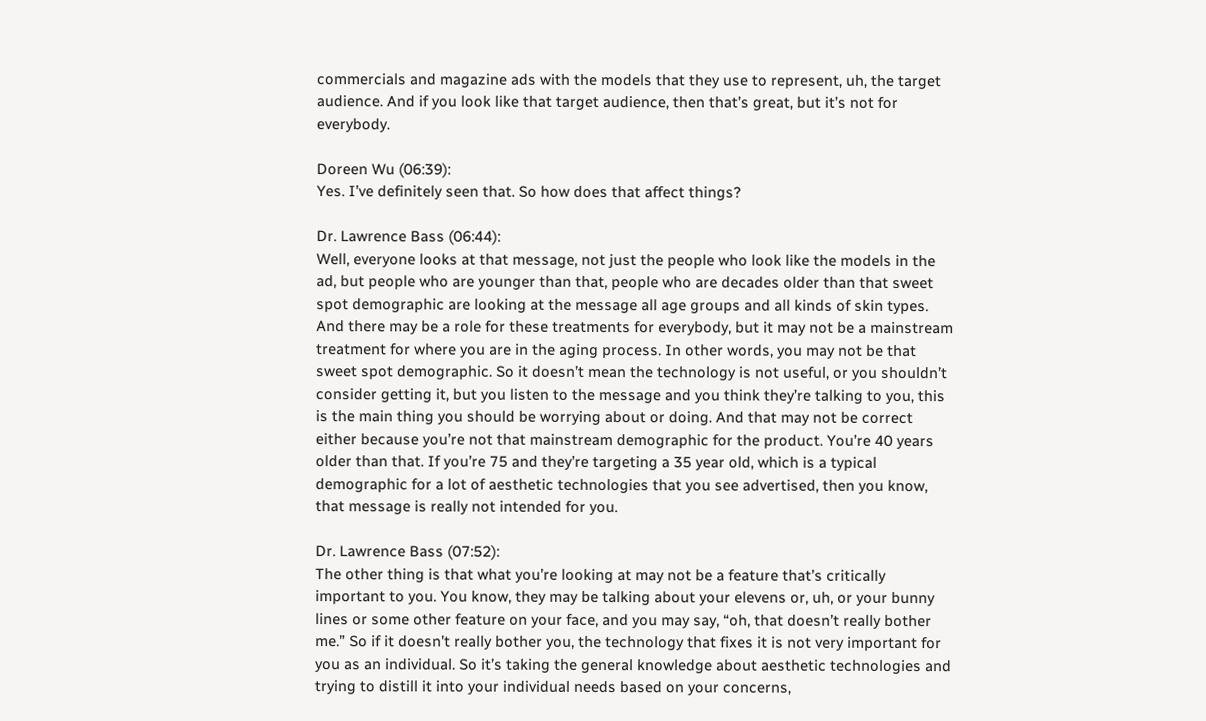commercials and magazine ads with the models that they use to represent, uh, the target audience. And if you look like that target audience, then that’s great, but it’s not for everybody.

Doreen Wu (06:39):
Yes. I’ve definitely seen that. So how does that affect things?

Dr. Lawrence Bass (06:44):
Well, everyone looks at that message, not just the people who look like the models in the ad, but people who are younger than that, people who are decades older than that sweet spot demographic are looking at the message all age groups and all kinds of skin types. And there may be a role for these treatments for everybody, but it may not be a mainstream treatment for where you are in the aging process. In other words, you may not be that sweet spot demographic. So it doesn’t mean the technology is not useful, or you shouldn’t consider getting it, but you listen to the message and you think they’re talking to you, this is the main thing you should be worrying about or doing. And that may not be correct either because you’re not that mainstream demographic for the product. You’re 40 years older than that. If you’re 75 and they’re targeting a 35 year old, which is a typical demographic for a lot of aesthetic technologies that you see advertised, then you know, that message is really not intended for you.

Dr. Lawrence Bass (07:52):
The other thing is that what you’re looking at may not be a feature that’s critically important to you. You know, they may be talking about your elevens or, uh, or your bunny lines or some other feature on your face, and you may say, “oh, that doesn’t really bother me.” So if it doesn’t really bother you, the technology that fixes it is not very important for you as an individual. So it’s taking the general knowledge about aesthetic technologies and trying to distill it into your individual needs based on your concerns,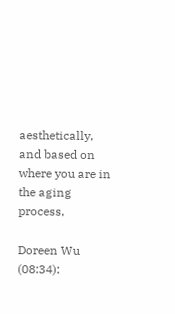aesthetically, and based on where you are in the aging process,

Doreen Wu (08:34):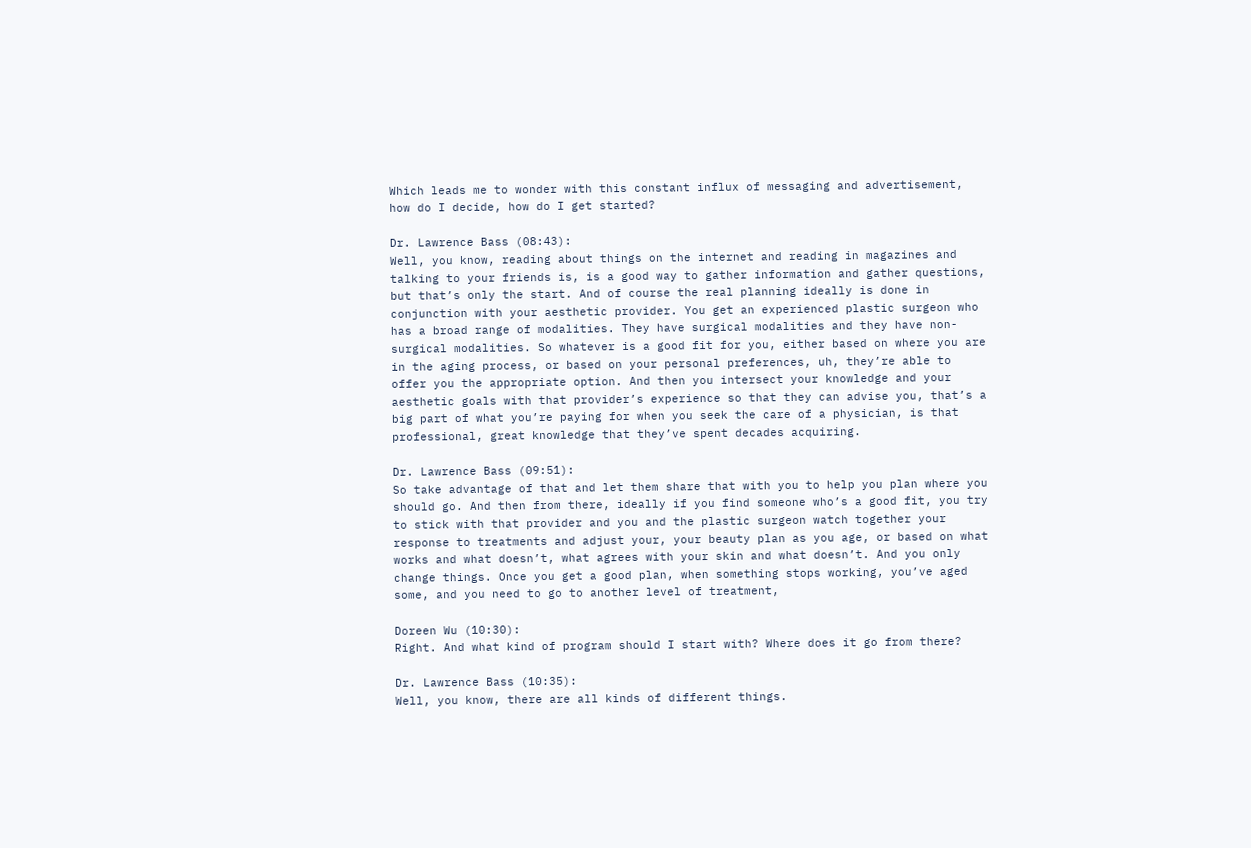Which leads me to wonder with this constant influx of messaging and advertisement, how do I decide, how do I get started?

Dr. Lawrence Bass (08:43):
Well, you know, reading about things on the internet and reading in magazines and talking to your friends is, is a good way to gather information and gather questions, but that’s only the start. And of course the real planning ideally is done in conjunction with your aesthetic provider. You get an experienced plastic surgeon who has a broad range of modalities. They have surgical modalities and they have non-surgical modalities. So whatever is a good fit for you, either based on where you are in the aging process, or based on your personal preferences, uh, they’re able to offer you the appropriate option. And then you intersect your knowledge and your aesthetic goals with that provider’s experience so that they can advise you, that’s a big part of what you’re paying for when you seek the care of a physician, is that professional, great knowledge that they’ve spent decades acquiring.

Dr. Lawrence Bass (09:51):
So take advantage of that and let them share that with you to help you plan where you should go. And then from there, ideally if you find someone who’s a good fit, you try to stick with that provider and you and the plastic surgeon watch together your response to treatments and adjust your, your beauty plan as you age, or based on what works and what doesn’t, what agrees with your skin and what doesn’t. And you only change things. Once you get a good plan, when something stops working, you’ve aged some, and you need to go to another level of treatment,

Doreen Wu (10:30):
Right. And what kind of program should I start with? Where does it go from there?

Dr. Lawrence Bass (10:35):
Well, you know, there are all kinds of different things.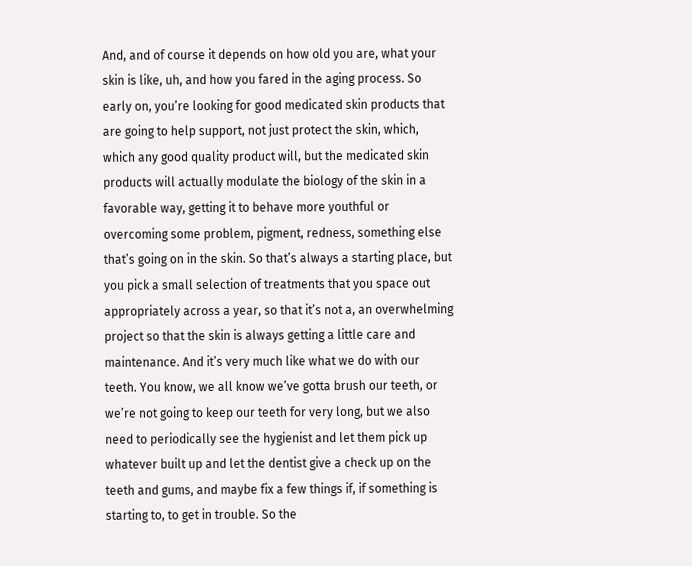And, and of course it depends on how old you are, what your skin is like, uh, and how you fared in the aging process. So early on, you’re looking for good medicated skin products that are going to help support, not just protect the skin, which, which any good quality product will, but the medicated skin products will actually modulate the biology of the skin in a favorable way, getting it to behave more youthful or overcoming some problem, pigment, redness, something else that’s going on in the skin. So that’s always a starting place, but you pick a small selection of treatments that you space out appropriately across a year, so that it’s not a, an overwhelming project so that the skin is always getting a little care and maintenance. And it’s very much like what we do with our teeth. You know, we all know we’ve gotta brush our teeth, or we’re not going to keep our teeth for very long, but we also need to periodically see the hygienist and let them pick up whatever built up and let the dentist give a check up on the teeth and gums, and maybe fix a few things if, if something is starting to, to get in trouble. So the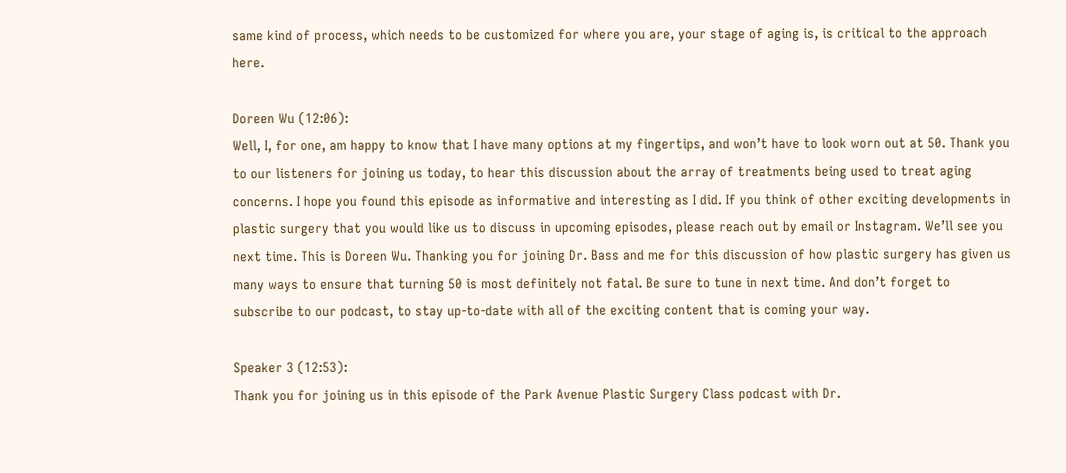same kind of process, which needs to be customized for where you are, your stage of aging is, is critical to the approach here.

Doreen Wu (12:06):
Well, I, for one, am happy to know that I have many options at my fingertips, and won’t have to look worn out at 50. Thank you to our listeners for joining us today, to hear this discussion about the array of treatments being used to treat aging concerns. I hope you found this episode as informative and interesting as I did. If you think of other exciting developments in plastic surgery that you would like us to discuss in upcoming episodes, please reach out by email or Instagram. We’ll see you next time. This is Doreen Wu. Thanking you for joining Dr. Bass and me for this discussion of how plastic surgery has given us many ways to ensure that turning 50 is most definitely not fatal. Be sure to tune in next time. And don’t forget to subscribe to our podcast, to stay up-to-date with all of the exciting content that is coming your way.

Speaker 3 (12:53):
Thank you for joining us in this episode of the Park Avenue Plastic Surgery Class podcast with Dr.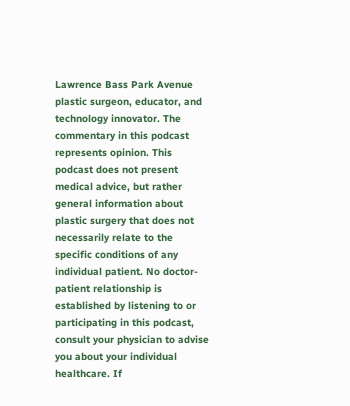Lawrence Bass Park Avenue plastic surgeon, educator, and technology innovator. The commentary in this podcast represents opinion. This podcast does not present medical advice, but rather general information about plastic surgery that does not necessarily relate to the specific conditions of any individual patient. No doctor-patient relationship is established by listening to or participating in this podcast, consult your physician to advise you about your individual healthcare. If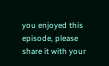you enjoyed this episode, please share it with your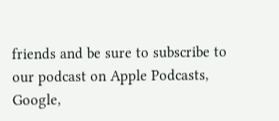friends and be sure to subscribe to our podcast on Apple Podcasts, Google,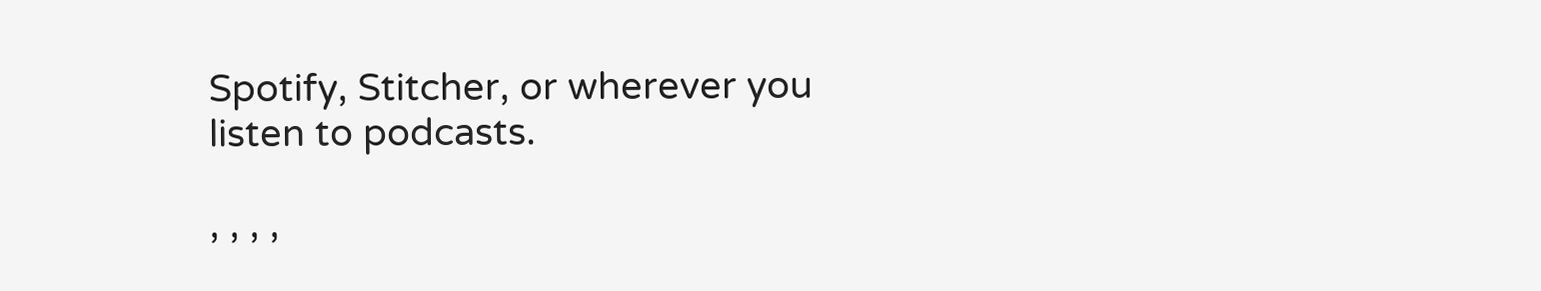Spotify, Stitcher, or wherever you listen to podcasts.

, , , ,